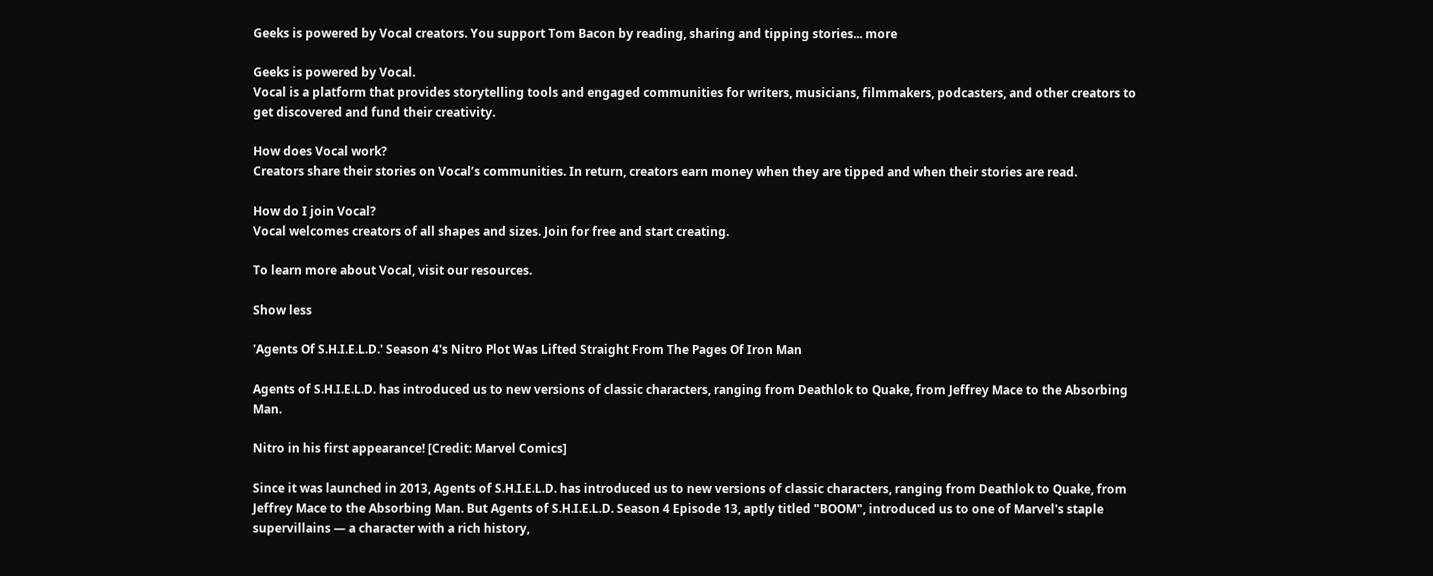Geeks is powered by Vocal creators. You support Tom Bacon by reading, sharing and tipping stories... more

Geeks is powered by Vocal.
Vocal is a platform that provides storytelling tools and engaged communities for writers, musicians, filmmakers, podcasters, and other creators to get discovered and fund their creativity.

How does Vocal work?
Creators share their stories on Vocal’s communities. In return, creators earn money when they are tipped and when their stories are read.

How do I join Vocal?
Vocal welcomes creators of all shapes and sizes. Join for free and start creating.

To learn more about Vocal, visit our resources.

Show less

'Agents Of S.H.I.E.L.D.' Season 4's Nitro Plot Was Lifted Straight From The Pages Of Iron Man

Agents of S.H.I.E.L.D. has introduced us to new versions of classic characters, ranging from Deathlok to Quake, from Jeffrey Mace to the Absorbing Man.

Nitro in his first appearance! [Credit: Marvel Comics]

Since it was launched in 2013, Agents of S.H.I.E.L.D. has introduced us to new versions of classic characters, ranging from Deathlok to Quake, from Jeffrey Mace to the Absorbing Man. But Agents of S.H.I.E.L.D. Season 4 Episode 13, aptly titled "BOOM", introduced us to one of Marvel's staple supervillains — a character with a rich history,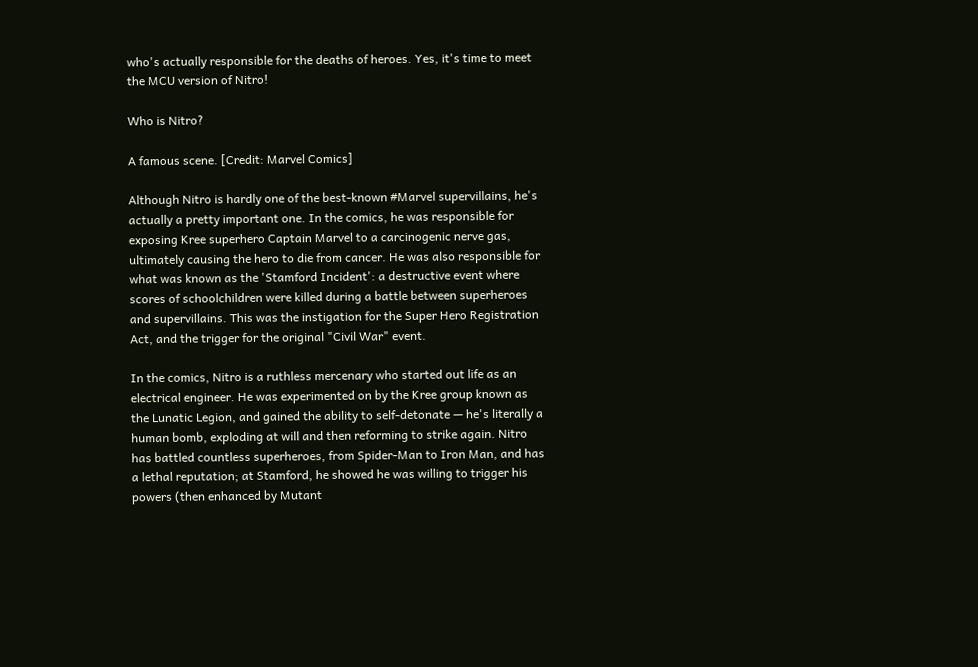who's actually responsible for the deaths of heroes. Yes, it's time to meet the MCU version of Nitro!

Who is Nitro?

A famous scene. [Credit: Marvel Comics]

Although Nitro is hardly one of the best-known #Marvel supervillains, he's actually a pretty important one. In the comics, he was responsible for exposing Kree superhero Captain Marvel to a carcinogenic nerve gas, ultimately causing the hero to die from cancer. He was also responsible for what was known as the 'Stamford Incident': a destructive event where scores of schoolchildren were killed during a battle between superheroes and supervillains. This was the instigation for the Super Hero Registration Act, and the trigger for the original "Civil War" event.

In the comics, Nitro is a ruthless mercenary who started out life as an electrical engineer. He was experimented on by the Kree group known as the Lunatic Legion, and gained the ability to self-detonate — he's literally a human bomb, exploding at will and then reforming to strike again. Nitro has battled countless superheroes, from Spider-Man to Iron Man, and has a lethal reputation; at Stamford, he showed he was willing to trigger his powers (then enhanced by Mutant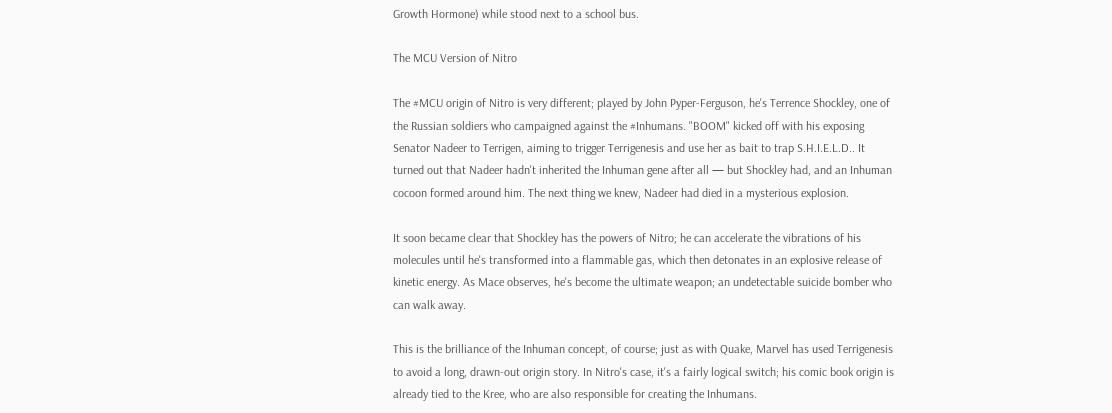Growth Hormone) while stood next to a school bus.

The MCU Version of Nitro

The #MCU origin of Nitro is very different; played by John Pyper-Ferguson, he's Terrence Shockley, one of the Russian soldiers who campaigned against the #Inhumans. "BOOM" kicked off with his exposing Senator Nadeer to Terrigen, aiming to trigger Terrigenesis and use her as bait to trap S.H.I.E.L.D.. It turned out that Nadeer hadn't inherited the Inhuman gene after all — but Shockley had, and an Inhuman cocoon formed around him. The next thing we knew, Nadeer had died in a mysterious explosion.

It soon became clear that Shockley has the powers of Nitro; he can accelerate the vibrations of his molecules until he's transformed into a flammable gas, which then detonates in an explosive release of kinetic energy. As Mace observes, he's become the ultimate weapon; an undetectable suicide bomber who can walk away.

This is the brilliance of the Inhuman concept, of course; just as with Quake, Marvel has used Terrigenesis to avoid a long, drawn-out origin story. In Nitro's case, it's a fairly logical switch; his comic book origin is already tied to the Kree, who are also responsible for creating the Inhumans.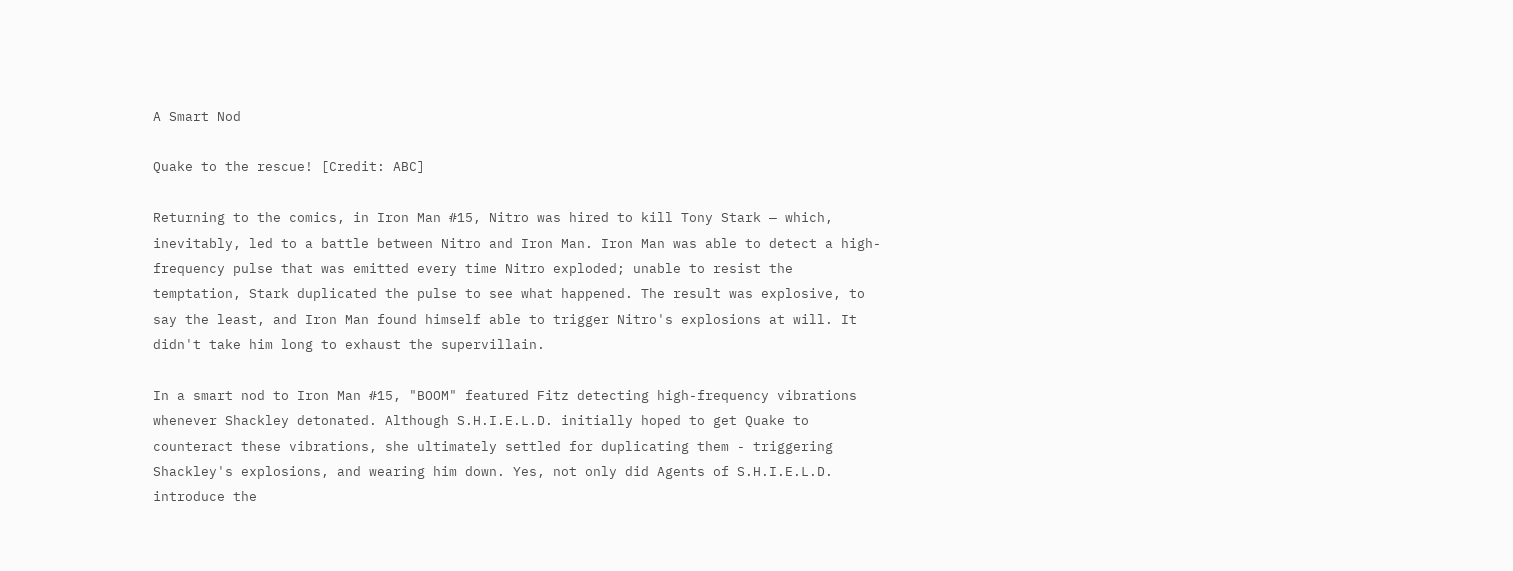A Smart Nod

Quake to the rescue! [Credit: ABC]

Returning to the comics, in Iron Man #15, Nitro was hired to kill Tony Stark — which, inevitably, led to a battle between Nitro and Iron Man. Iron Man was able to detect a high-frequency pulse that was emitted every time Nitro exploded; unable to resist the temptation, Stark duplicated the pulse to see what happened. The result was explosive, to say the least, and Iron Man found himself able to trigger Nitro's explosions at will. It didn't take him long to exhaust the supervillain.

In a smart nod to Iron Man #15, "BOOM" featured Fitz detecting high-frequency vibrations whenever Shackley detonated. Although S.H.I.E.L.D. initially hoped to get Quake to counteract these vibrations, she ultimately settled for duplicating them - triggering Shackley's explosions, and wearing him down. Yes, not only did Agents of S.H.I.E.L.D. introduce the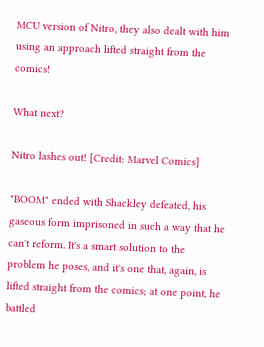MCU version of Nitro, they also dealt with him using an approach lifted straight from the comics!

What next?

Nitro lashes out! [Credit: Marvel Comics]

"BOOM" ended with Shackley defeated, his gaseous form imprisoned in such a way that he can't reform. It's a smart solution to the problem he poses, and it's one that, again, is lifted straight from the comics; at one point, he battled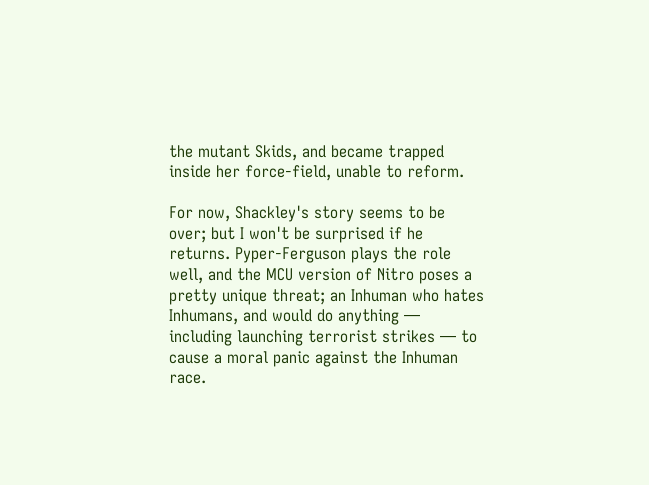the mutant Skids, and became trapped inside her force-field, unable to reform.

For now, Shackley's story seems to be over; but I won't be surprised if he returns. Pyper-Ferguson plays the role well, and the MCU version of Nitro poses a pretty unique threat; an Inhuman who hates Inhumans, and would do anything — including launching terrorist strikes — to cause a moral panic against the Inhuman race.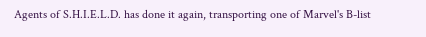Agents of S.H.I.E.L.D. has done it again, transporting one of Marvel's B-list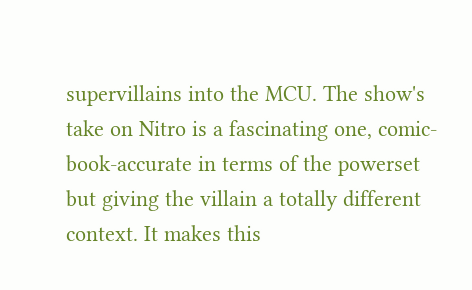supervillains into the MCU. The show's take on Nitro is a fascinating one, comic-book-accurate in terms of the powerset but giving the villain a totally different context. It makes this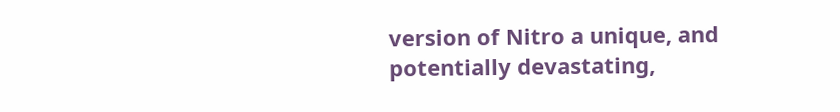version of Nitro a unique, and potentially devastating,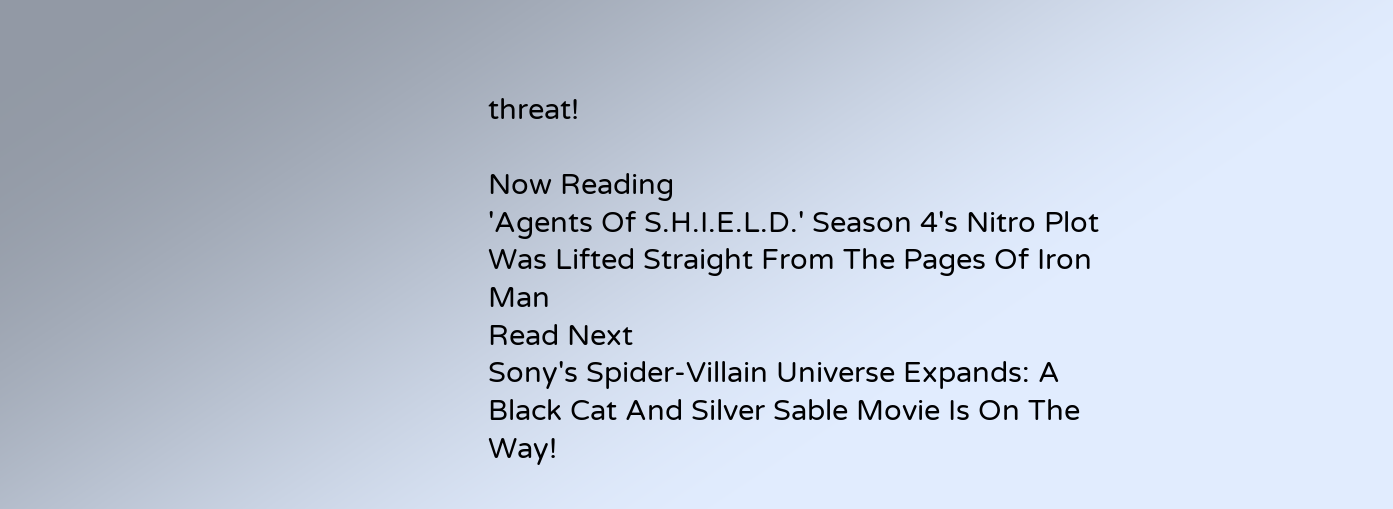threat!

Now Reading
'Agents Of S.H.I.E.L.D.' Season 4's Nitro Plot Was Lifted Straight From The Pages Of Iron Man
Read Next
Sony's Spider-Villain Universe Expands: A Black Cat And Silver Sable Movie Is On The Way!